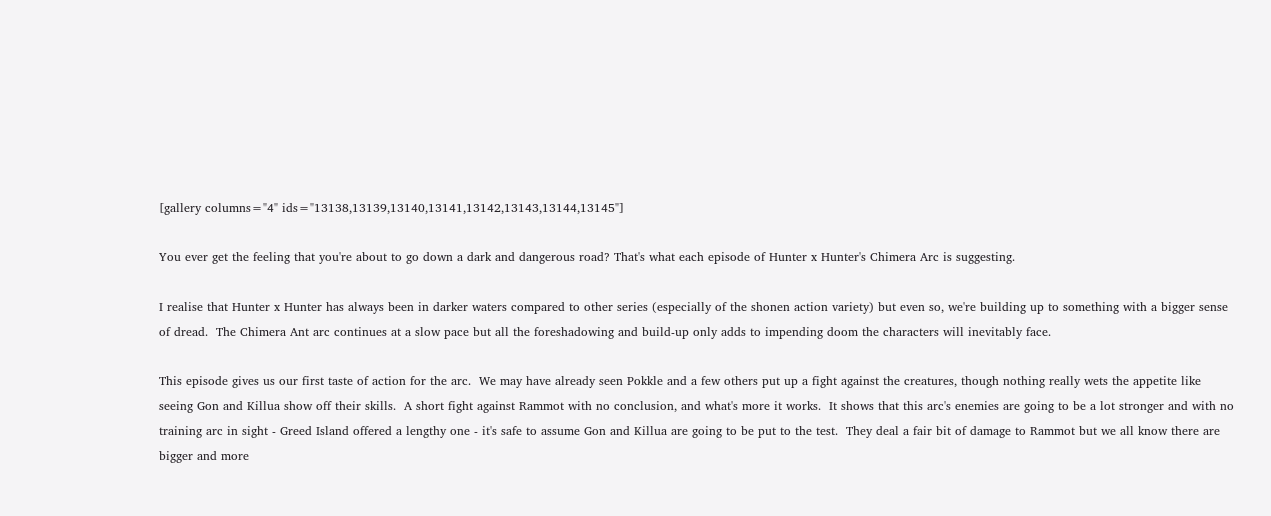[gallery columns="4" ids="13138,13139,13140,13141,13142,13143,13144,13145"]

You ever get the feeling that you're about to go down a dark and dangerous road? That's what each episode of Hunter x Hunter's Chimera Arc is suggesting.

I realise that Hunter x Hunter has always been in darker waters compared to other series (especially of the shonen action variety) but even so, we're building up to something with a bigger sense of dread.  The Chimera Ant arc continues at a slow pace but all the foreshadowing and build-up only adds to impending doom the characters will inevitably face.

This episode gives us our first taste of action for the arc.  We may have already seen Pokkle and a few others put up a fight against the creatures, though nothing really wets the appetite like seeing Gon and Killua show off their skills.  A short fight against Rammot with no conclusion, and what's more it works.  It shows that this arc's enemies are going to be a lot stronger and with no training arc in sight - Greed Island offered a lengthy one - it's safe to assume Gon and Killua are going to be put to the test.  They deal a fair bit of damage to Rammot but we all know there are bigger and more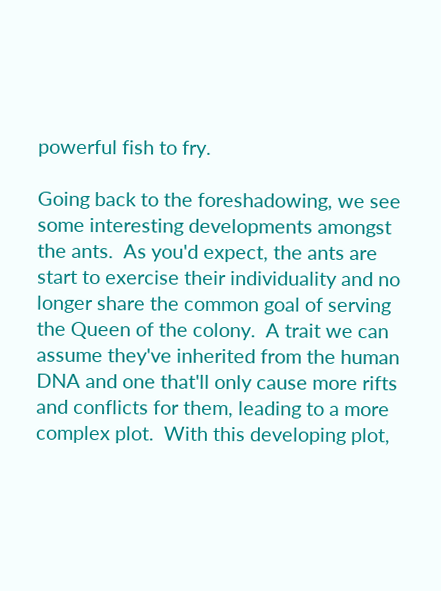powerful fish to fry.

Going back to the foreshadowing, we see some interesting developments amongst the ants.  As you'd expect, the ants are start to exercise their individuality and no longer share the common goal of serving the Queen of the colony.  A trait we can assume they've inherited from the human DNA and one that'll only cause more rifts and conflicts for them, leading to a more complex plot.  With this developing plot,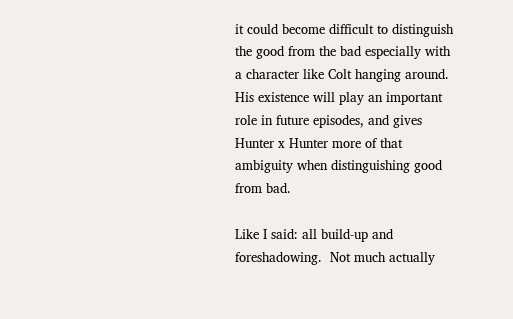it could become difficult to distinguish the good from the bad especially with a character like Colt hanging around.  His existence will play an important role in future episodes, and gives Hunter x Hunter more of that ambiguity when distinguishing good from bad.

Like I said: all build-up and foreshadowing.  Not much actually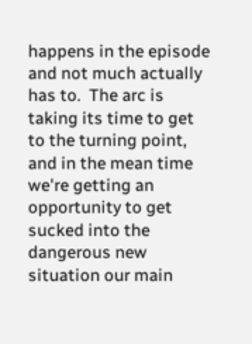happens in the episode and not much actually has to.  The arc is taking its time to get to the turning point, and in the mean time we're getting an opportunity to get sucked into the dangerous new situation our main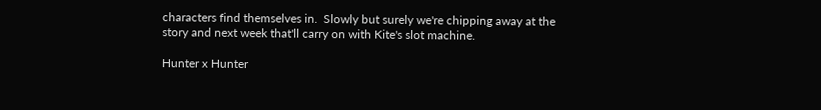characters find themselves in.  Slowly but surely we're chipping away at the story and next week that'll carry on with Kite's slot machine.

Hunter x Hunter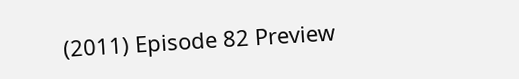(2011) Episode 82 Preview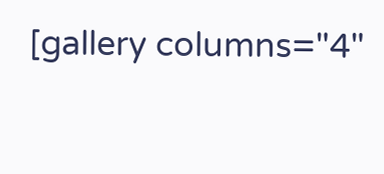[gallery columns="4"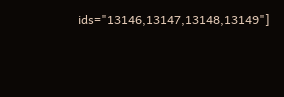ids="13146,13147,13148,13149"]